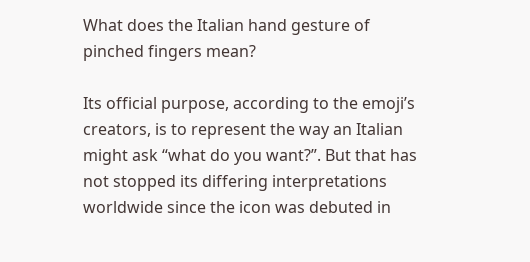What does the Italian hand gesture of pinched fingers mean?

Its official purpose, according to the emoji’s creators, is to represent the way an Italian might ask “what do you want?”. But that has not stopped its differing interpretations worldwide since the icon was debuted in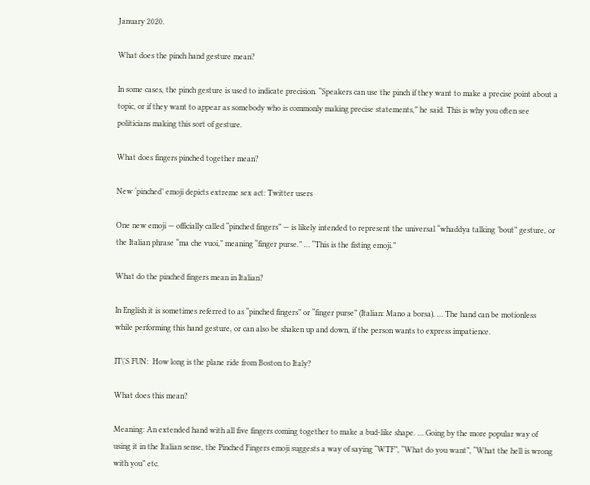January 2020.

What does the pinch hand gesture mean?

In some cases, the pinch gesture is used to indicate precision. “Speakers can use the pinch if they want to make a precise point about a topic, or if they want to appear as somebody who is commonly making precise statements,” he said. This is why you often see politicians making this sort of gesture.

What does fingers pinched together mean?

New ‘pinched’ emoji depicts extreme sex act: Twitter users

One new emoji — officially called “pinched fingers” — is likely intended to represent the universal “whaddya talking ’bout” gesture, or the Italian phrase “ma che vuoi,” meaning “finger purse.” … “This is the fisting emoji.”

What do the pinched fingers mean in Italian?

In English it is sometimes referred to as “pinched fingers” or “finger purse” (Italian: Mano a borsa). … The hand can be motionless while performing this hand gesture, or can also be shaken up and down, if the person wants to express impatience.

IT\'S FUN:  How long is the plane ride from Boston to Italy?

What does this mean?

Meaning: An extended hand with all five fingers coming together to make a bud-like shape. … Going by the more popular way of using it in the Italian sense, the Pinched Fingers emoji suggests a way of saying “WTF”, “What do you want”, “What the hell is wrong with you” etc.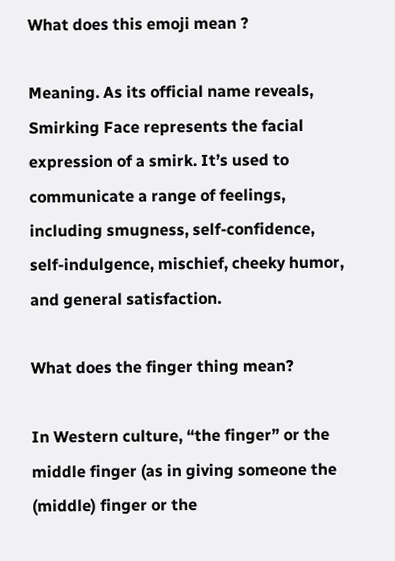What does this emoji mean ?

Meaning. As its official name reveals, Smirking Face represents the facial expression of a smirk. It’s used to communicate a range of feelings, including smugness, self-confidence, self-indulgence, mischief, cheeky humor, and general satisfaction.

What does the finger thing mean?

In Western culture, “the finger” or the middle finger (as in giving someone the (middle) finger or the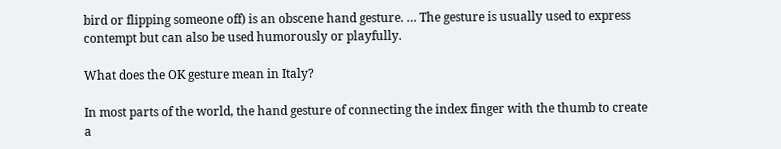bird or flipping someone off) is an obscene hand gesture. … The gesture is usually used to express contempt but can also be used humorously or playfully.

What does the OK gesture mean in Italy?

In most parts of the world, the hand gesture of connecting the index finger with the thumb to create a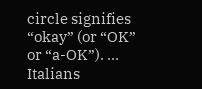circle signifies “okay” (or “OK” or “a-OK”). … Italians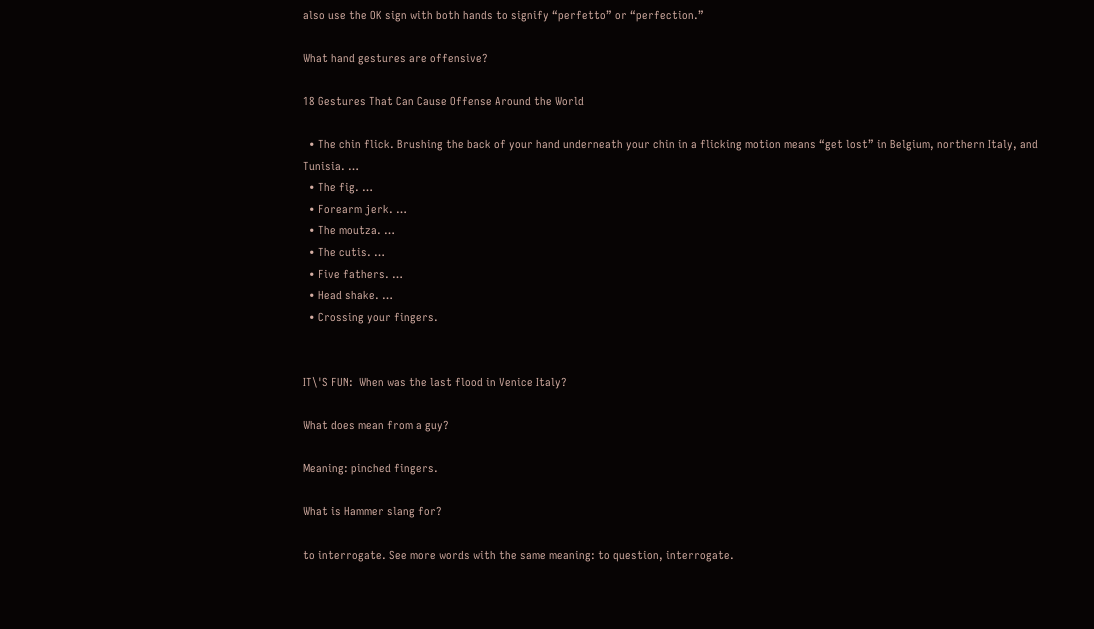also use the OK sign with both hands to signify “perfetto” or “perfection.”

What hand gestures are offensive?

18 Gestures That Can Cause Offense Around the World

  • The chin flick. Brushing the back of your hand underneath your chin in a flicking motion means “get lost” in Belgium, northern Italy, and Tunisia. …
  • The fig. …
  • Forearm jerk. …
  • The moutza. …
  • The cutis. …
  • Five fathers. …
  • Head shake. …
  • Crossing your fingers.


IT\'S FUN:  When was the last flood in Venice Italy?

What does mean from a guy?

Meaning: pinched fingers.

What is Hammer slang for?

to interrogate. See more words with the same meaning: to question, interrogate.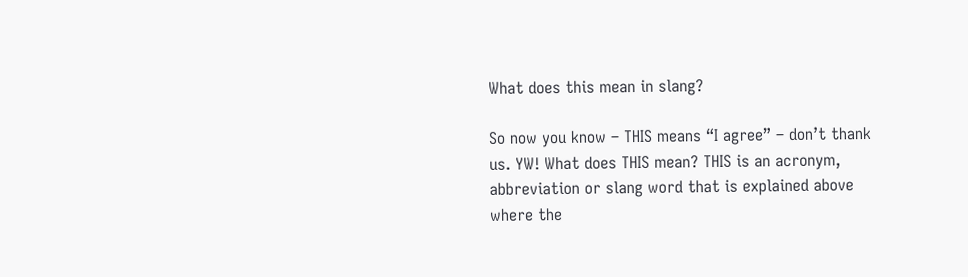What does this mean in slang?

So now you know – THIS means “I agree” – don’t thank us. YW! What does THIS mean? THIS is an acronym, abbreviation or slang word that is explained above where the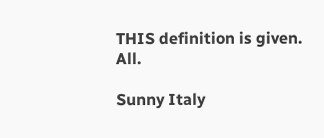THIS definition is given. All.

Sunny Italy